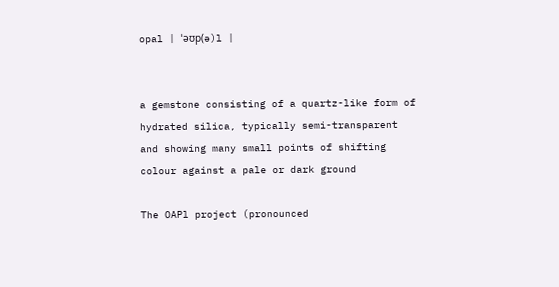opal | ˈəʊp(ə)l |


a gemstone consisting of a quartz-like form of hydrated silica, typically semi-transparent and showing many small points of shifting colour against a pale or dark ground

The OAPl project (pronounced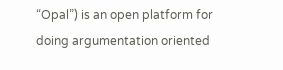“Opal”) is an open platform for doing argumentation oriented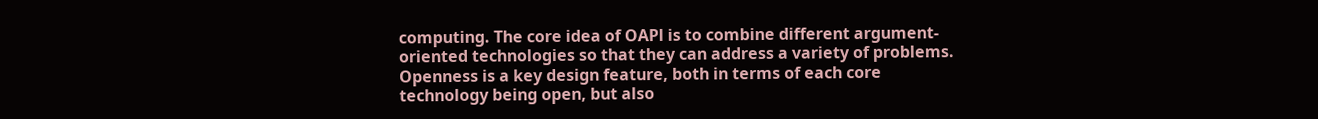computing. The core idea of OAPl is to combine different argument-oriented technologies so that they can address a variety of problems. Openness is a key design feature, both in terms of each core technology being open, but also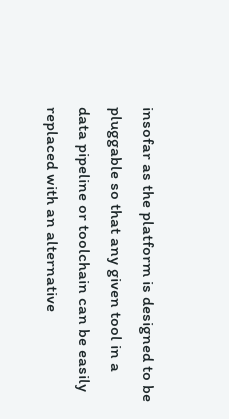insofar as the platform is designed to be pluggable so that any given tool in a data pipeline or toolchain can be easily replaced with an alternative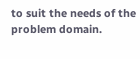to suit the needs of the problem domain.